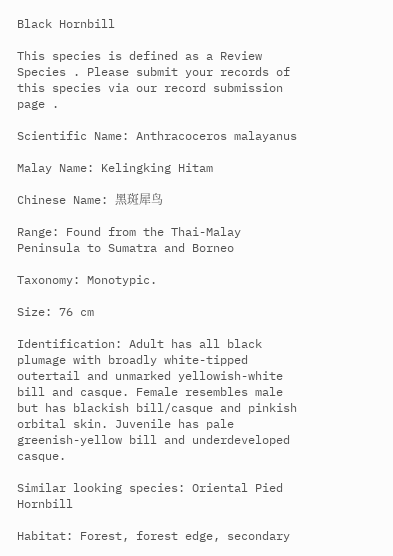Black Hornbill

This species is defined as a Review Species . Please submit your records of this species via our record submission page .

Scientific Name: Anthracoceros malayanus

Malay Name: Kelingking Hitam

Chinese Name: 黑斑犀鸟

Range: Found from the Thai-Malay Peninsula to Sumatra and Borneo

Taxonomy: Monotypic.

Size: 76 cm

Identification: Adult has all black plumage with broadly white-tipped outertail and unmarked yellowish-white bill and casque. Female resembles male but has blackish bill/casque and pinkish orbital skin. Juvenile has pale greenish-yellow bill and underdeveloped casque.

Similar looking species: Oriental Pied Hornbill

Habitat: Forest, forest edge, secondary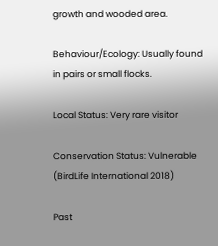growth and wooded area.

Behaviour/Ecology: Usually found in pairs or small flocks.

Local Status: Very rare visitor

Conservation Status: Vulnerable (BirdLife International 2018)

Past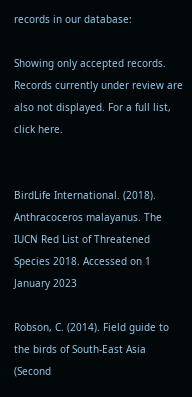records in our database:

Showing only accepted records. Records currently under review are also not displayed. For a full list, click here.


BirdLife International. (2018). Anthracoceros malayanus. The IUCN Red List of Threatened Species 2018. Accessed on 1 January 2023

Robson, C. (2014). Field guide to the birds of South-East Asia (Second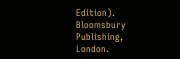Edition). Bloomsbury Publishing, London.